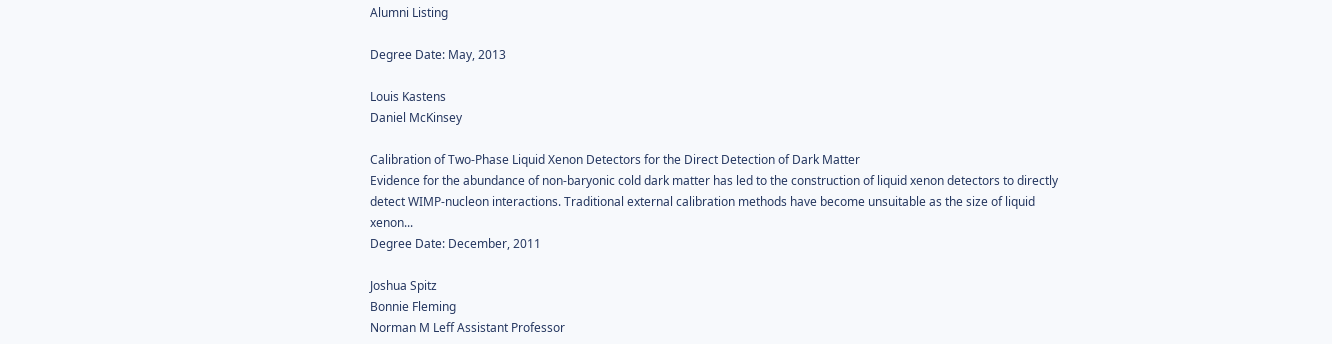Alumni Listing

Degree Date: May, 2013

Louis Kastens
Daniel McKinsey

Calibration of Two-Phase Liquid Xenon Detectors for the Direct Detection of Dark Matter
Evidence for the abundance of non-baryonic cold dark matter has led to the construction of liquid xenon detectors to directly detect WIMP-nucleon interactions. Traditional external calibration methods have become unsuitable as the size of liquid xenon...
Degree Date: December, 2011

Joshua Spitz
Bonnie Fleming
Norman M Leff Assistant Professor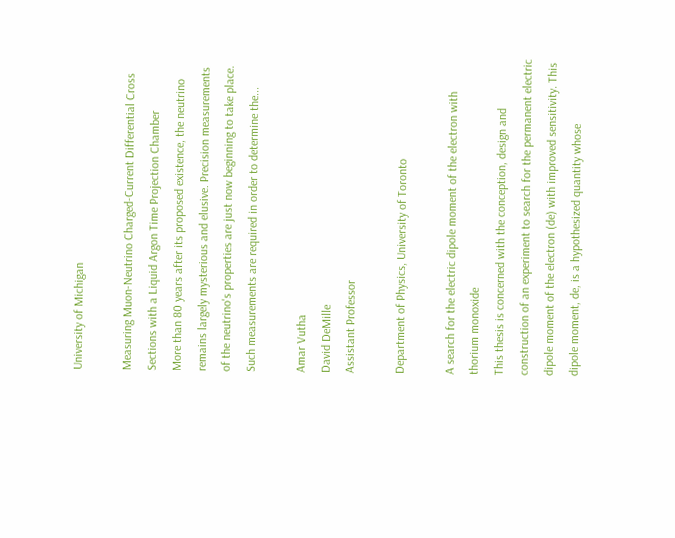University of Michigan

Measuring Muon-Neutrino Charged-Current Differential Cross Sections with a Liquid Argon Time Projection Chamber
More than 80 years after its proposed existence, the neutrino remains largely mysterious and elusive. Precision measurements of the neutrino's properties are just now beginning to take place. Such measurements are required in order to determine the...

Amar Vutha
David DeMille
Assistant Professor

Department of Physics, University of Toronto

A search for the electric dipole moment of the electron with thorium monoxide
This thesis is concerned with the conception, design and construction of an experiment to search for the permanent electric dipole moment of the electron (de) with improved sensitivity. This dipole moment, de, is a hypothesized quantity whose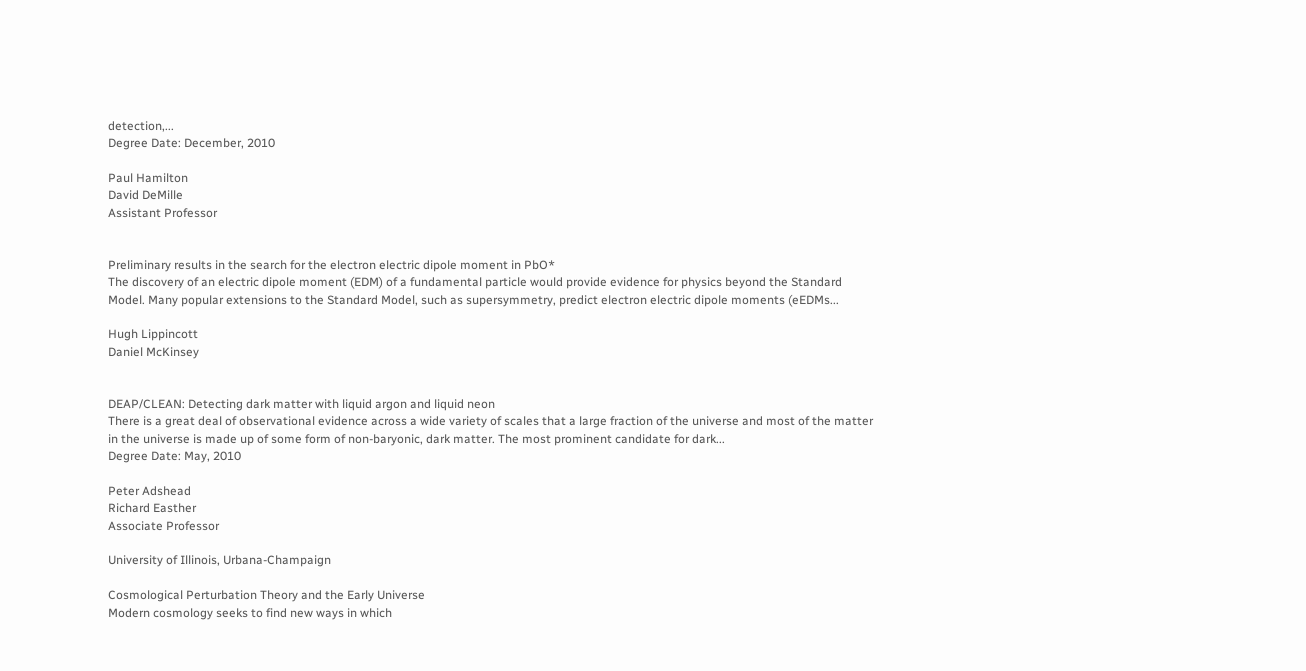detection,...
Degree Date: December, 2010

Paul Hamilton
David DeMille
Assistant Professor


Preliminary results in the search for the electron electric dipole moment in PbO*
The discovery of an electric dipole moment (EDM) of a fundamental particle would provide evidence for physics beyond the Standard Model. Many popular extensions to the Standard Model, such as supersymmetry, predict electron electric dipole moments (eEDMs...

Hugh Lippincott
Daniel McKinsey


DEAP/CLEAN: Detecting dark matter with liquid argon and liquid neon
There is a great deal of observational evidence across a wide variety of scales that a large fraction of the universe and most of the matter in the universe is made up of some form of non-baryonic, dark matter. The most prominent candidate for dark...
Degree Date: May, 2010

Peter Adshead
Richard Easther
Associate Professor

University of Illinois, Urbana-Champaign

Cosmological Perturbation Theory and the Early Universe
Modern cosmology seeks to find new ways in which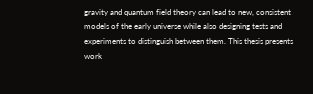gravity and quantum field theory can lead to new, consistent models of the early universe while also designing tests and experiments to distinguish between them. This thesis presents work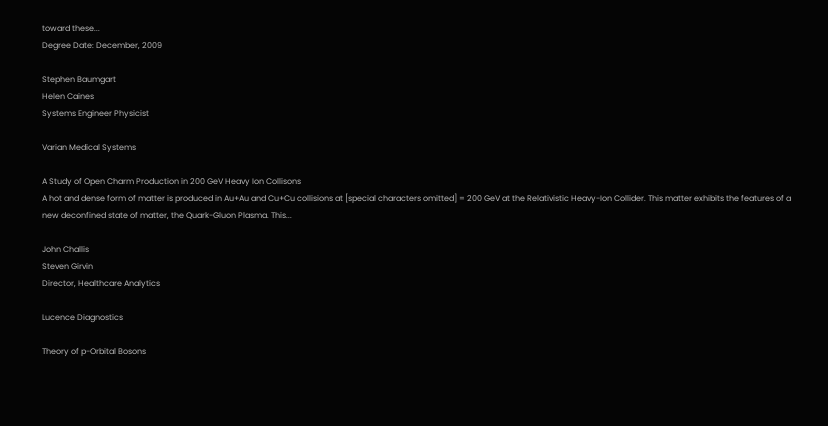toward these...
Degree Date: December, 2009

Stephen Baumgart
Helen Caines
Systems Engineer Physicist

Varian Medical Systems

A Study of Open Charm Production in 200 GeV Heavy Ion Collisons
A hot and dense form of matter is produced in Au+Au and Cu+Cu collisions at [special characters omitted] = 200 GeV at the Relativistic Heavy-Ion Collider. This matter exhibits the features of a new deconfined state of matter, the Quark-Gluon Plasma. This...

John Challis
Steven Girvin
Director, Healthcare Analytics

Lucence Diagnostics

Theory of p-Orbital Bosons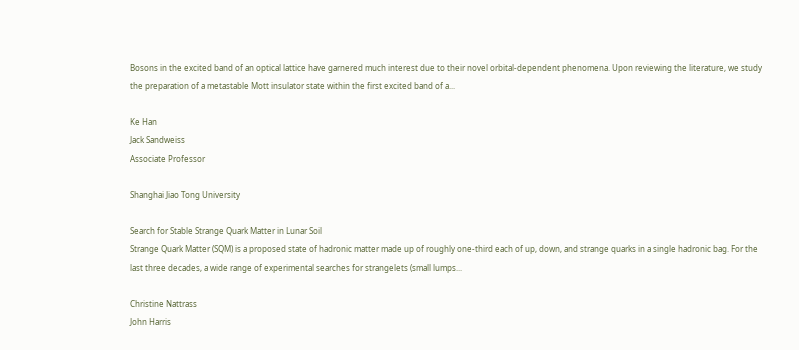Bosons in the excited band of an optical lattice have garnered much interest due to their novel orbital-dependent phenomena. Upon reviewing the literature, we study the preparation of a metastable Mott insulator state within the first excited band of a...

Ke Han
Jack Sandweiss
Associate Professor

Shanghai Jiao Tong University

Search for Stable Strange Quark Matter in Lunar Soil
Strange Quark Matter (SQM) is a proposed state of hadronic matter made up of roughly one-third each of up, down, and strange quarks in a single hadronic bag. For the last three decades, a wide range of experimental searches for strangelets (small lumps...

Christine Nattrass
John Harris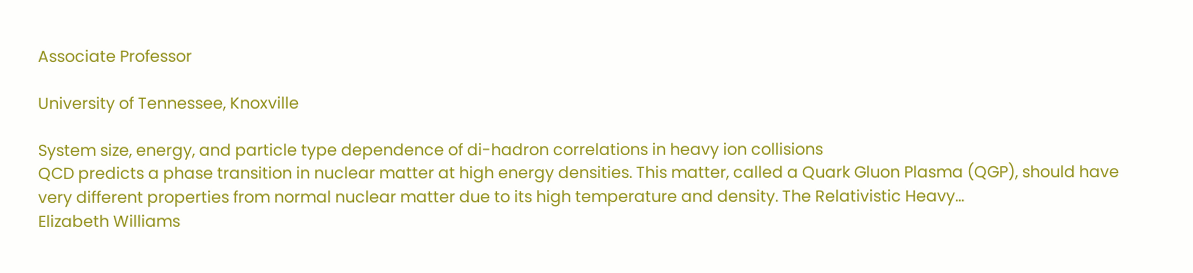Associate Professor

University of Tennessee, Knoxville

System size, energy, and particle type dependence of di-hadron correlations in heavy ion collisions
QCD predicts a phase transition in nuclear matter at high energy densities. This matter, called a Quark Gluon Plasma (QGP), should have very different properties from normal nuclear matter due to its high temperature and density. The Relativistic Heavy...
Elizabeth Williams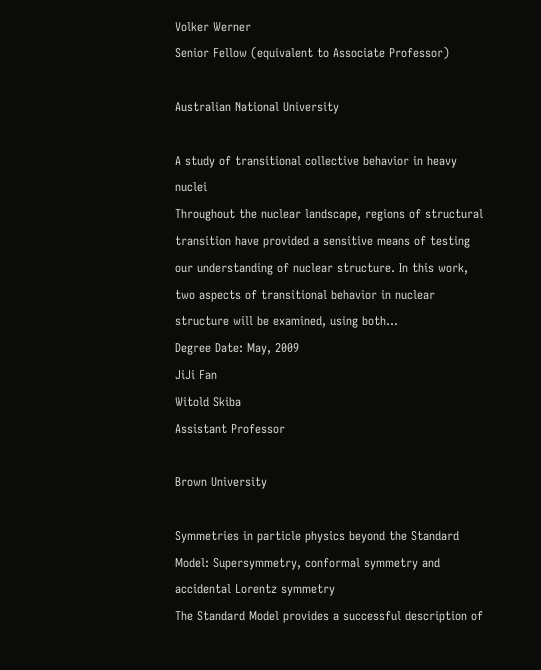Volker Werner
Senior Fellow (equivalent to Associate Professor)

Australian National University

A study of transitional collective behavior in heavy nuclei
Throughout the nuclear landscape, regions of structural transition have provided a sensitive means of testing our understanding of nuclear structure. In this work, two aspects of transitional behavior in nuclear structure will be examined, using both...
Degree Date: May, 2009
JiJi Fan
Witold Skiba
Assistant Professor

Brown University

Symmetries in particle physics beyond the Standard Model: Supersymmetry, conformal symmetry and accidental Lorentz symmetry
The Standard Model provides a successful description of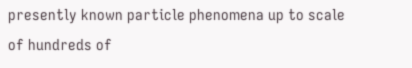presently known particle phenomena up to scale of hundreds of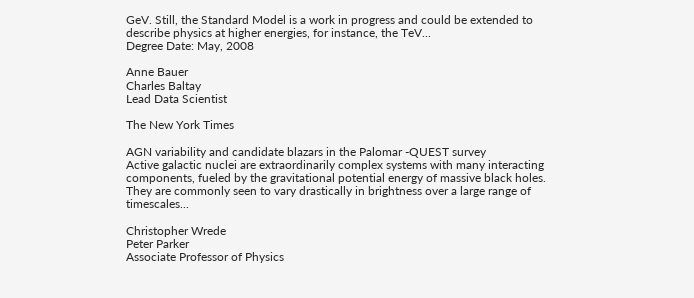GeV. Still, the Standard Model is a work in progress and could be extended to describe physics at higher energies, for instance, the TeV...
Degree Date: May, 2008

Anne Bauer
Charles Baltay
Lead Data Scientist

The New York Times

AGN variability and candidate blazars in the Palomar -QUEST survey
Active galactic nuclei are extraordinarily complex systems with many interacting components, fueled by the gravitational potential energy of massive black holes. They are commonly seen to vary drastically in brightness over a large range of timescales...

Christopher Wrede
Peter Parker
Associate Professor of Physics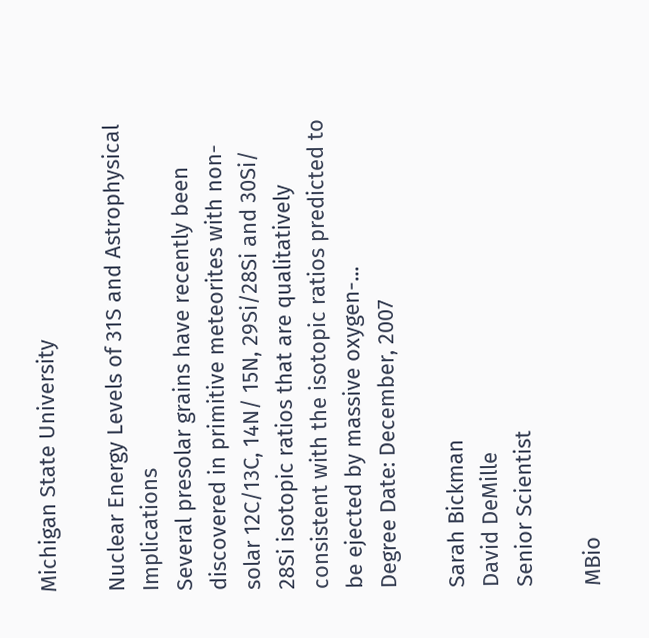Michigan State University

Nuclear Energy Levels of 31S and Astrophysical Implications
Several presolar grains have recently been discovered in primitive meteorites with non-solar 12C/13C, 14N/ 15N, 29Si/28Si and 30Si/ 28Si isotopic ratios that are qualitatively consistent with the isotopic ratios predicted to be ejected by massive oxygen-...
Degree Date: December, 2007

Sarah Bickman
David DeMille
Senior Scientist

MBio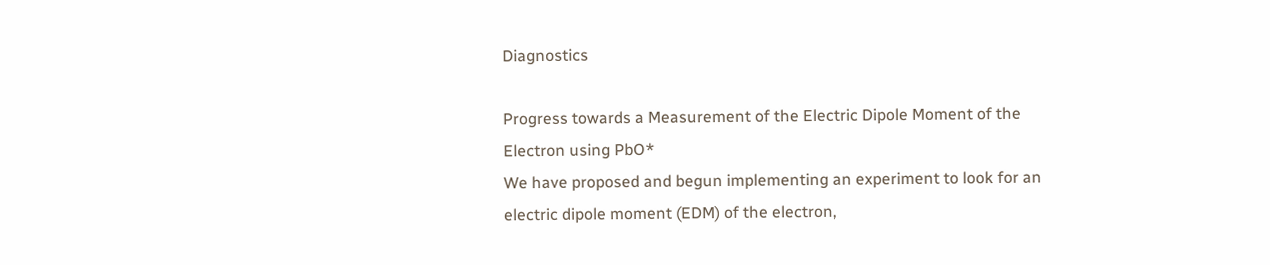Diagnostics

Progress towards a Measurement of the Electric Dipole Moment of the Electron using PbO*
We have proposed and begun implementing an experiment to look for an electric dipole moment (EDM) of the electron,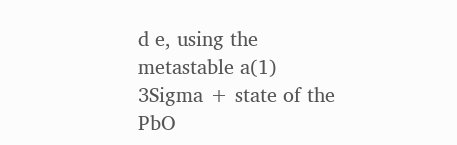d e, using the metastable a(1) 3Sigma + state of the PbO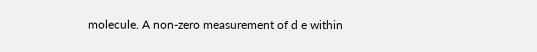molecule. A non-zero measurement of d e within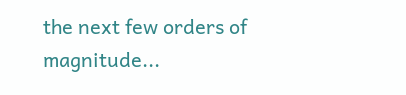the next few orders of magnitude...